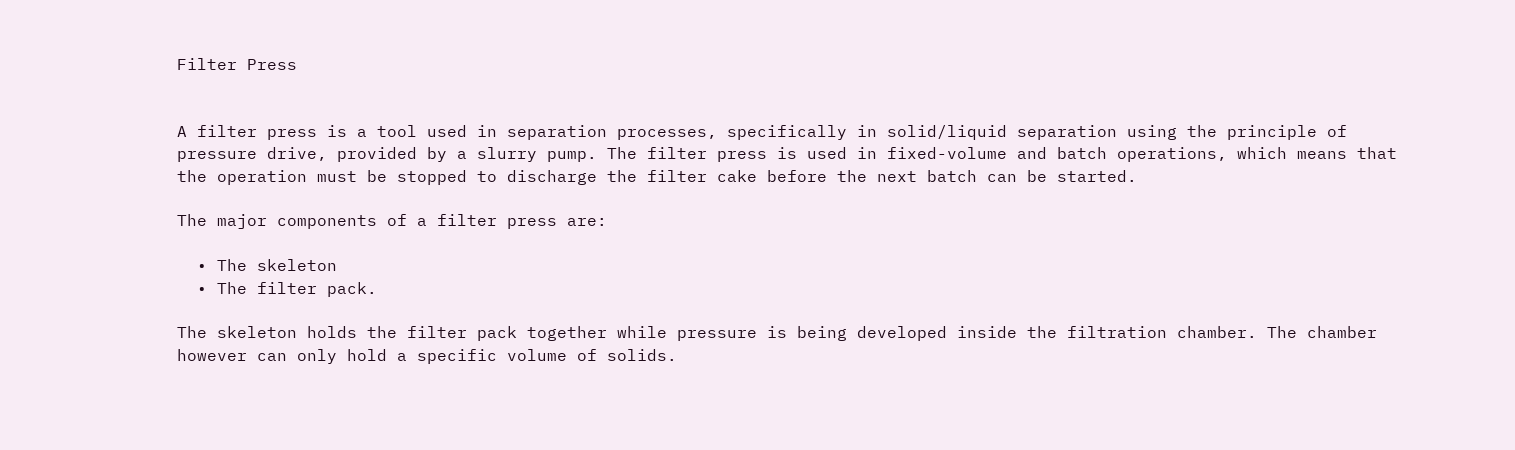Filter Press


A filter press is a tool used in separation processes, specifically in solid/liquid separation using the principle of pressure drive, provided by a slurry pump. The filter press is used in fixed-volume and batch operations, which means that the operation must be stopped to discharge the filter cake before the next batch can be started.

The major components of a filter press are:

  • The skeleton
  • The filter pack.

The skeleton holds the filter pack together while pressure is being developed inside the filtration chamber. The chamber however can only hold a specific volume of solids.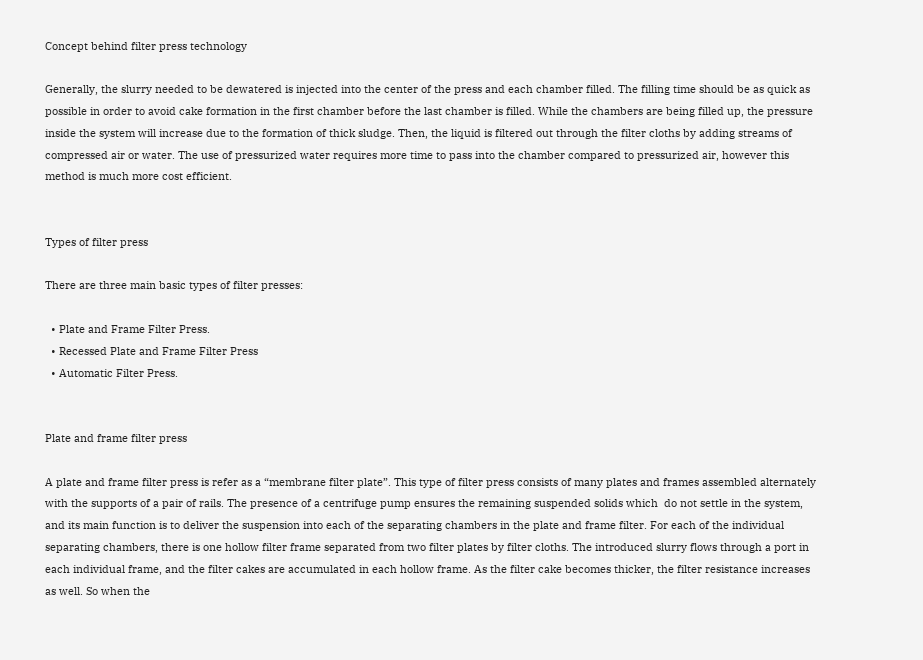Concept behind filter press technology

Generally, the slurry needed to be dewatered is injected into the center of the press and each chamber filled. The filling time should be as quick as possible in order to avoid cake formation in the first chamber before the last chamber is filled. While the chambers are being filled up, the pressure inside the system will increase due to the formation of thick sludge. Then, the liquid is filtered out through the filter cloths by adding streams of compressed air or water. The use of pressurized water requires more time to pass into the chamber compared to pressurized air, however this method is much more cost efficient.


Types of filter press

There are three main basic types of filter presses:

  • Plate and Frame Filter Press.
  • Recessed Plate and Frame Filter Press
  • Automatic Filter Press.


Plate and frame filter press

A plate and frame filter press is refer as a “membrane filter plate”. This type of filter press consists of many plates and frames assembled alternately with the supports of a pair of rails. The presence of a centrifuge pump ensures the remaining suspended solids which  do not settle in the system, and its main function is to deliver the suspension into each of the separating chambers in the plate and frame filter. For each of the individual separating chambers, there is one hollow filter frame separated from two filter plates by filter cloths. The introduced slurry flows through a port in each individual frame, and the filter cakes are accumulated in each hollow frame. As the filter cake becomes thicker, the filter resistance increases as well. So when the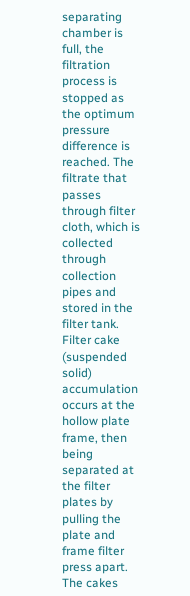separating chamber is full, the filtration process is stopped as the optimum pressure difference is reached. The filtrate that passes through filter cloth, which is collected through collection pipes and stored in the filter tank. Filter cake (suspended solid) accumulation occurs at the hollow plate frame, then being separated at the filter plates by pulling the plate and frame filter press apart. The cakes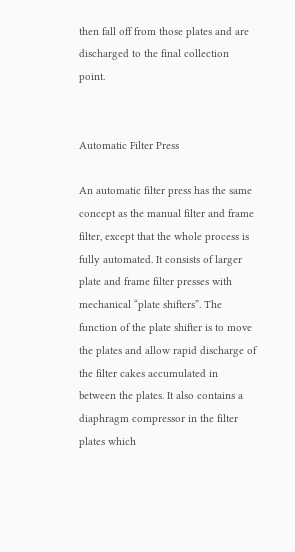then fall off from those plates and are discharged to the final collection point.


Automatic Filter Press

An automatic filter press has the same concept as the manual filter and frame filter, except that the whole process is fully automated. It consists of larger plate and frame filter presses with mechanical “plate shifters”. The function of the plate shifter is to move the plates and allow rapid discharge of the filter cakes accumulated in between the plates. It also contains a diaphragm compressor in the filter plates which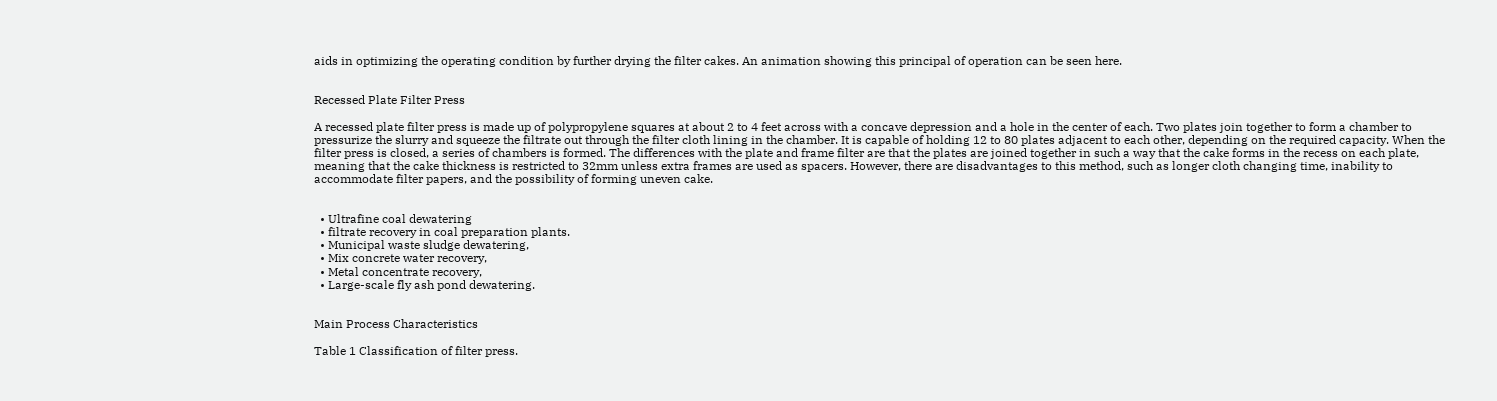aids in optimizing the operating condition by further drying the filter cakes. An animation showing this principal of operation can be seen here.


Recessed Plate Filter Press

A recessed plate filter press is made up of polypropylene squares at about 2 to 4 feet across with a concave depression and a hole in the center of each. Two plates join together to form a chamber to pressurize the slurry and squeeze the filtrate out through the filter cloth lining in the chamber. It is capable of holding 12 to 80 plates adjacent to each other, depending on the required capacity. When the filter press is closed, a series of chambers is formed. The differences with the plate and frame filter are that the plates are joined together in such a way that the cake forms in the recess on each plate, meaning that the cake thickness is restricted to 32mm unless extra frames are used as spacers. However, there are disadvantages to this method, such as longer cloth changing time, inability to accommodate filter papers, and the possibility of forming uneven cake.


  • Ultrafine coal dewatering
  • filtrate recovery in coal preparation plants.
  • Municipal waste sludge dewatering,
  • Mix concrete water recovery,
  • Metal concentrate recovery,
  • Large-scale fly ash pond dewatering.


Main Process Characteristics

Table 1 Classification of filter press.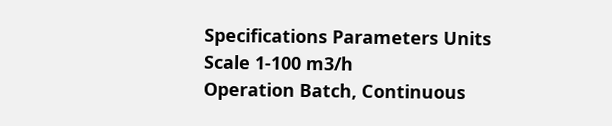Specifications Parameters Units
Scale 1-100 m3/h
Operation Batch, Continuous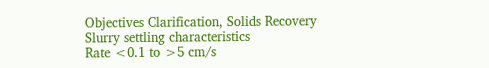Objectives Clarification, Solids Recovery
Slurry settling characteristics
Rate <0.1 to >5 cm/s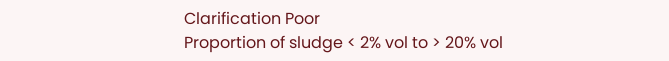Clarification Poor
Proportion of sludge < 2% vol to > 20% vol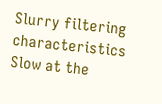Slurry filtering characteristics Slow at the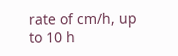rate of cm/h, up to 10 h